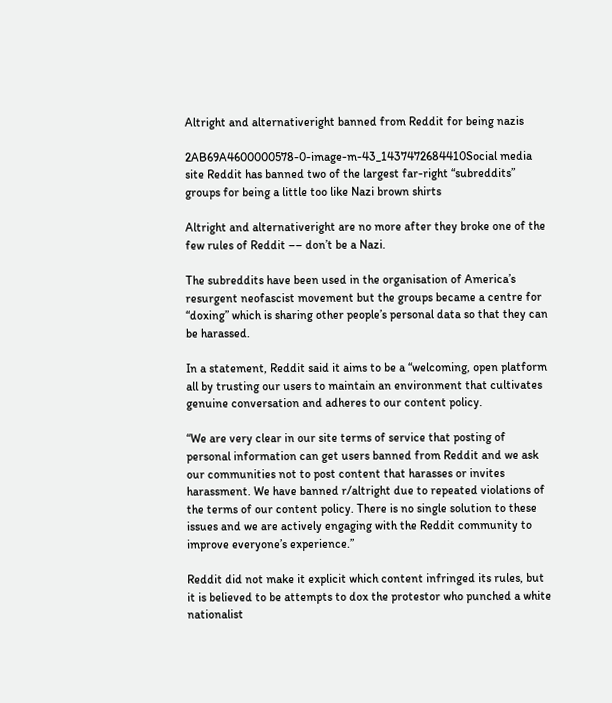Altright and alternativeright banned from Reddit for being nazis

2AB69A4600000578-0-image-m-43_1437472684410Social media site Reddit has banned two of the largest far-right “subreddits” groups for being a little too like Nazi brown shirts

Altright and alternativeright are no more after they broke one of the few rules of Reddit –– don’t be a Nazi.

The subreddits have been used in the organisation of America’s resurgent neofascist movement but the groups became a centre for “doxing” which is sharing other people’s personal data so that they can be harassed.

In a statement, Reddit said it aims to be a “welcoming, open platform all by trusting our users to maintain an environment that cultivates genuine conversation and adheres to our content policy.

“We are very clear in our site terms of service that posting of personal information can get users banned from Reddit and we ask our communities not to post content that harasses or invites harassment. We have banned r/altright due to repeated violations of the terms of our content policy. There is no single solution to these issues and we are actively engaging with the Reddit community to improve everyone’s experience.”

Reddit did not make it explicit which content infringed its rules, but it is believed to be attempts to dox the protestor who punched a white nationalist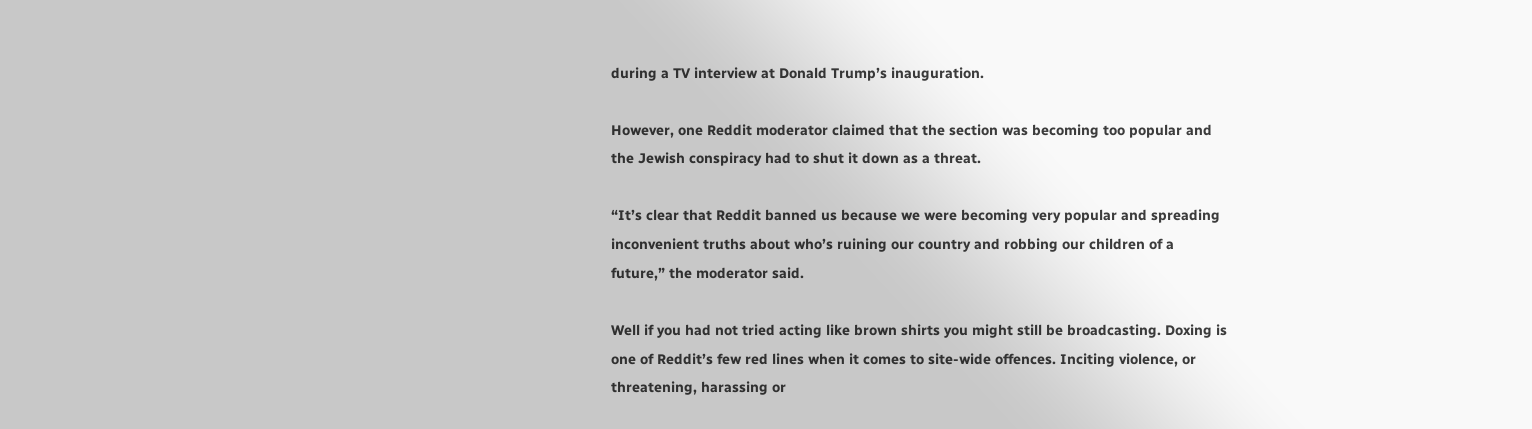during a TV interview at Donald Trump’s inauguration.

However, one Reddit moderator claimed that the section was becoming too popular and the Jewish conspiracy had to shut it down as a threat.

“It’s clear that Reddit banned us because we were becoming very popular and spreading inconvenient truths about who’s ruining our country and robbing our children of a future,” the moderator said.

Well if you had not tried acting like brown shirts you might still be broadcasting. Doxing is one of Reddit’s few red lines when it comes to site-wide offences. Inciting violence, or threatening, harassing or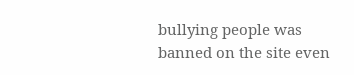bullying people was banned on the site even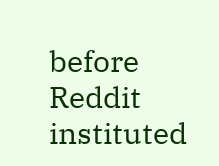before Reddit instituted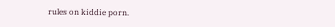rules on kiddie porn.